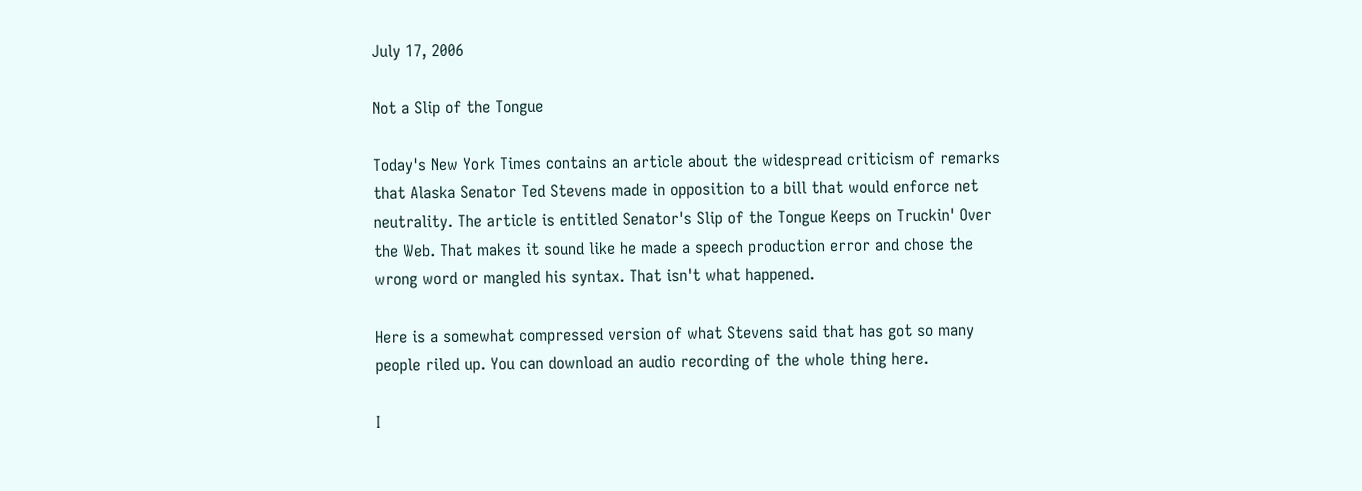July 17, 2006

Not a Slip of the Tongue

Today's New York Times contains an article about the widespread criticism of remarks that Alaska Senator Ted Stevens made in opposition to a bill that would enforce net neutrality. The article is entitled Senator's Slip of the Tongue Keeps on Truckin' Over the Web. That makes it sound like he made a speech production error and chose the wrong word or mangled his syntax. That isn't what happened.

Here is a somewhat compressed version of what Stevens said that has got so many people riled up. You can download an audio recording of the whole thing here.

I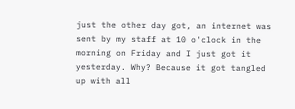just the other day got, an internet was sent by my staff at 10 o'clock in the morning on Friday and I just got it yesterday. Why? Because it got tangled up with all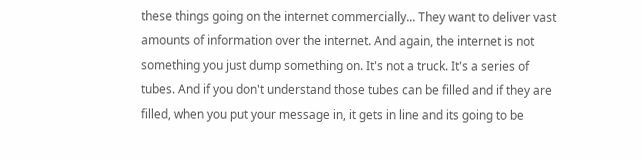these things going on the internet commercially... They want to deliver vast amounts of information over the internet. And again, the internet is not something you just dump something on. It's not a truck. It's a series of tubes. And if you don't understand those tubes can be filled and if they are filled, when you put your message in, it gets in line and its going to be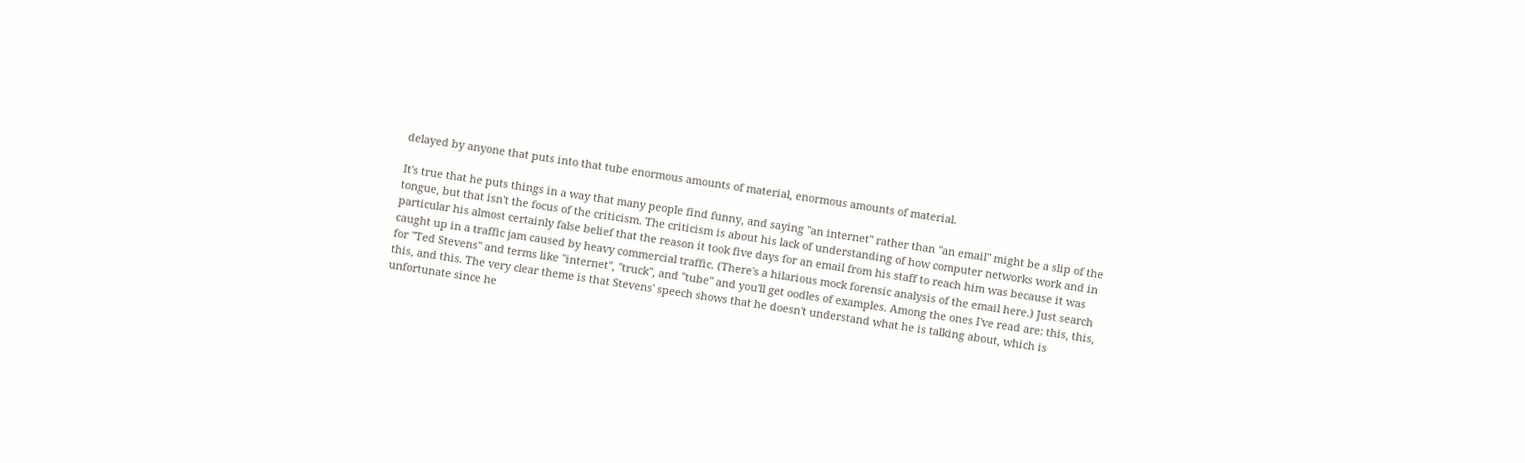delayed by anyone that puts into that tube enormous amounts of material, enormous amounts of material.

It's true that he puts things in a way that many people find funny, and saying "an internet" rather than "an email" might be a slip of the tongue, but that isn't the focus of the criticism. The criticism is about his lack of understanding of how computer networks work and in particular his almost certainly false belief that the reason it took five days for an email from his staff to reach him was because it was caught up in a traffic jam caused by heavy commercial traffic. (There's a hilarious mock forensic analysis of the email here.) Just search for "Ted Stevens" and terms like "internet", "truck", and "tube" and you'll get oodles of examples. Among the ones I've read are: this, this, this, and this. The very clear theme is that Stevens' speech shows that he doesn't understand what he is talking about, which is unfortunate since he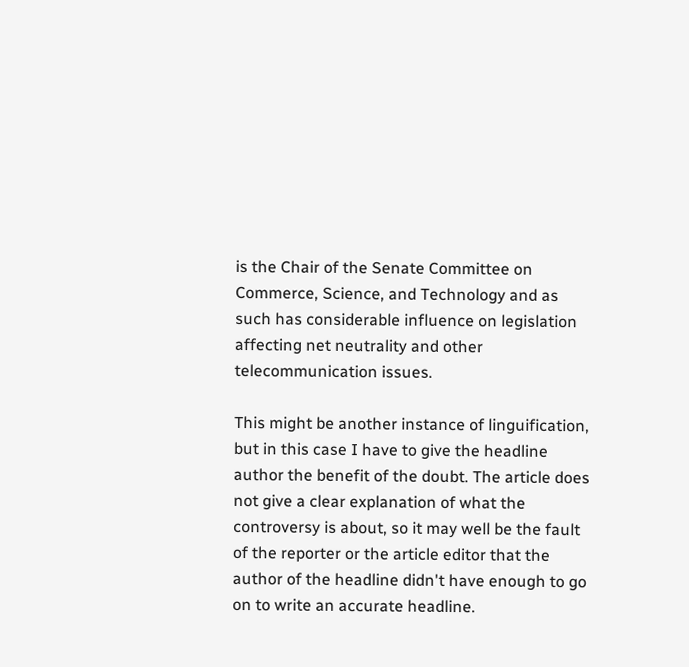is the Chair of the Senate Committee on Commerce, Science, and Technology and as such has considerable influence on legislation affecting net neutrality and other telecommunication issues.

This might be another instance of linguification, but in this case I have to give the headline author the benefit of the doubt. The article does not give a clear explanation of what the controversy is about, so it may well be the fault of the reporter or the article editor that the author of the headline didn't have enough to go on to write an accurate headline.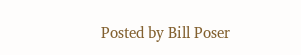Posted by Bill Poser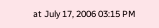at July 17, 2006 03:15 PM